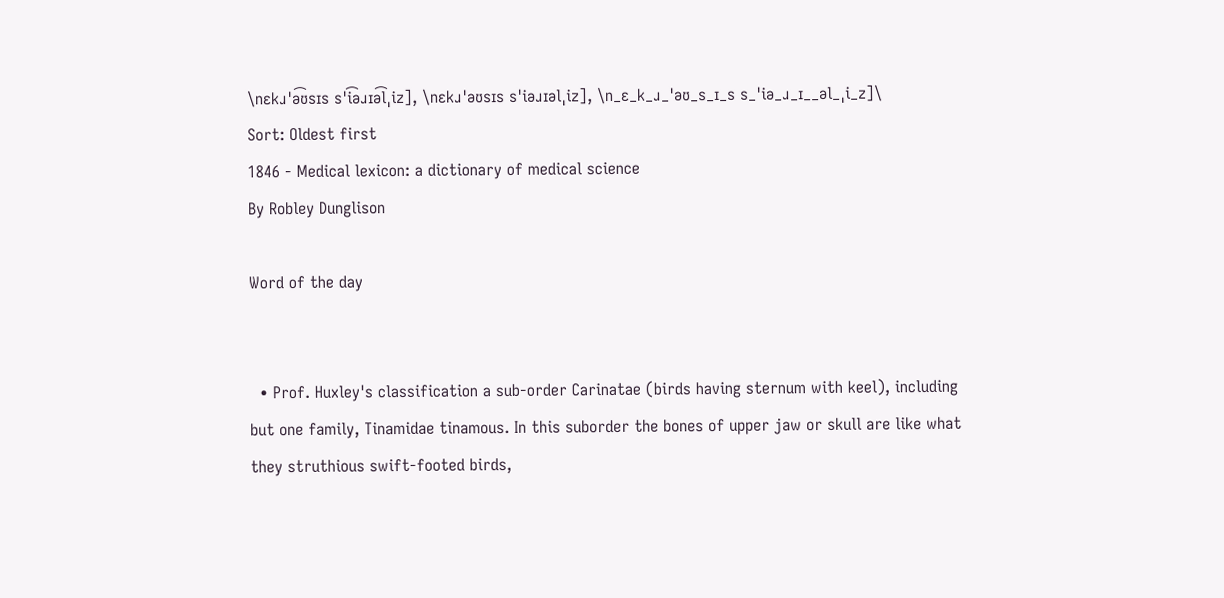\nɛkɹˈə͡ʊsɪs sˈi͡əɹɪə͡lˌiz], \nɛkɹˈəʊsɪs sˈiəɹɪəlˌiz], \n_ɛ_k_ɹ_ˈəʊ_s_ɪ_s s_ˈiə_ɹ_ɪ__əl_ˌi_z]\
Sort: Oldest first
1846 - Medical lexicon: a dictionary of medical science
By Robley Dunglison

Word of the day


  • Prof. Huxley's classification a sub-order Carinatae (birds having sternum with keel), including but one family, Tinamidae tinamous. In this suborder the bones of upper jaw or skull are like what they struthious swift-footed birds,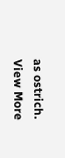as ostrich.
View More